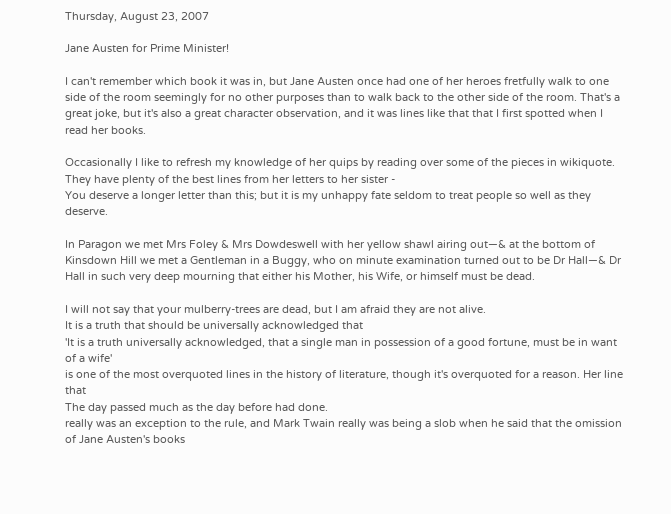Thursday, August 23, 2007

Jane Austen for Prime Minister!

I can't remember which book it was in, but Jane Austen once had one of her heroes fretfully walk to one side of the room seemingly for no other purposes than to walk back to the other side of the room. That's a great joke, but it's also a great character observation, and it was lines like that that I first spotted when I read her books.

Occasionally I like to refresh my knowledge of her quips by reading over some of the pieces in wikiquote. They have plenty of the best lines from her letters to her sister -
You deserve a longer letter than this; but it is my unhappy fate seldom to treat people so well as they deserve.

In Paragon we met Mrs Foley & Mrs Dowdeswell with her yellow shawl airing out—& at the bottom of Kinsdown Hill we met a Gentleman in a Buggy, who on minute examination turned out to be Dr Hall—& Dr Hall in such very deep mourning that either his Mother, his Wife, or himself must be dead.

I will not say that your mulberry-trees are dead, but I am afraid they are not alive.
It is a truth that should be universally acknowledged that
'It is a truth universally acknowledged, that a single man in possession of a good fortune, must be in want of a wife'
is one of the most overquoted lines in the history of literature, though it's overquoted for a reason. Her line that
The day passed much as the day before had done.
really was an exception to the rule, and Mark Twain really was being a slob when he said that the omission of Jane Austen's books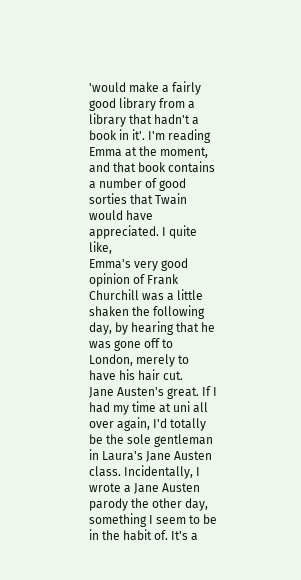'would make a fairly good library from a library that hadn't a book in it'. I'm reading Emma at the moment, and that book contains a number of good sorties that Twain would have appreciated. I quite like,
Emma's very good opinion of Frank Churchill was a little shaken the following day, by hearing that he was gone off to London, merely to have his hair cut.
Jane Austen's great. If I had my time at uni all over again, I'd totally be the sole gentleman in Laura's Jane Austen class. Incidentally, I wrote a Jane Austen parody the other day, something I seem to be in the habit of. It's a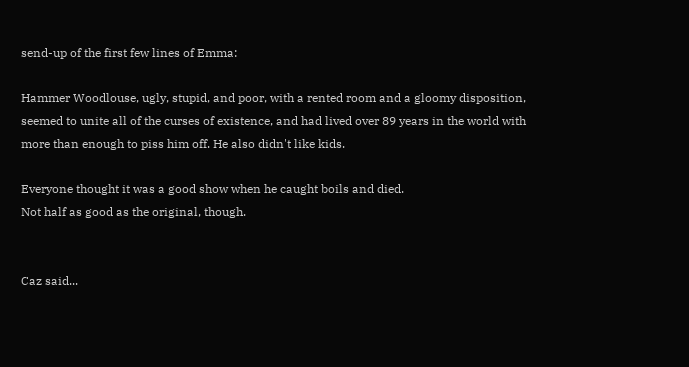send-up of the first few lines of Emma:

Hammer Woodlouse, ugly, stupid, and poor, with a rented room and a gloomy disposition, seemed to unite all of the curses of existence, and had lived over 89 years in the world with more than enough to piss him off. He also didn't like kids.

Everyone thought it was a good show when he caught boils and died.
Not half as good as the original, though.


Caz said...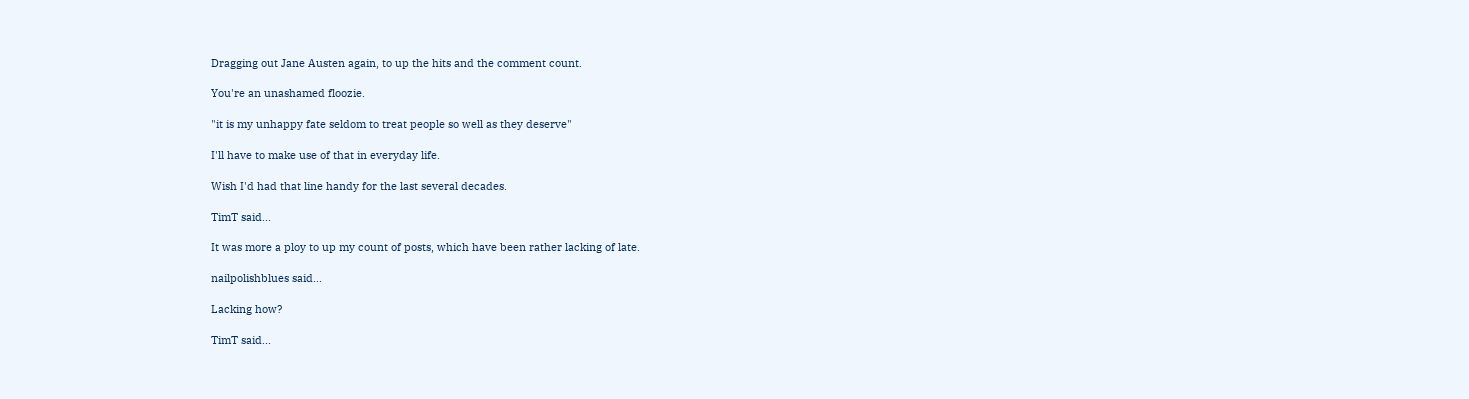Dragging out Jane Austen again, to up the hits and the comment count.

You're an unashamed floozie.

"it is my unhappy fate seldom to treat people so well as they deserve"

I'll have to make use of that in everyday life.

Wish I'd had that line handy for the last several decades.

TimT said...

It was more a ploy to up my count of posts, which have been rather lacking of late.

nailpolishblues said...

Lacking how?

TimT said...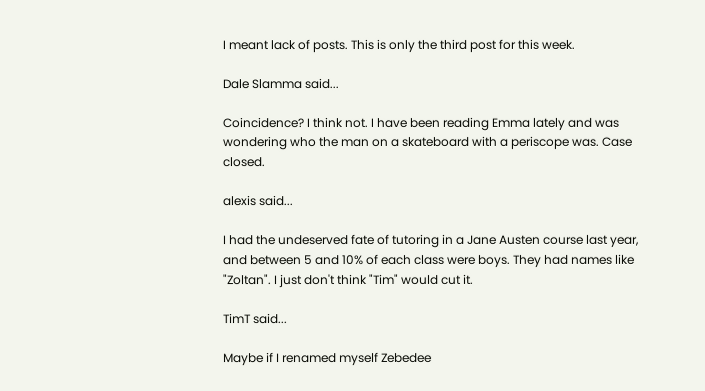I meant lack of posts. This is only the third post for this week.

Dale Slamma said...

Coincidence? I think not. I have been reading Emma lately and was wondering who the man on a skateboard with a periscope was. Case closed.

alexis said...

I had the undeserved fate of tutoring in a Jane Austen course last year, and between 5 and 10% of each class were boys. They had names like "Zoltan". I just don't think "Tim" would cut it.

TimT said...

Maybe if I renamed myself Zebedee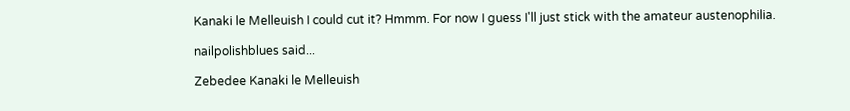Kanaki le Melleuish I could cut it? Hmmm. For now I guess I'll just stick with the amateur austenophilia.

nailpolishblues said...

Zebedee Kanaki le Melleuish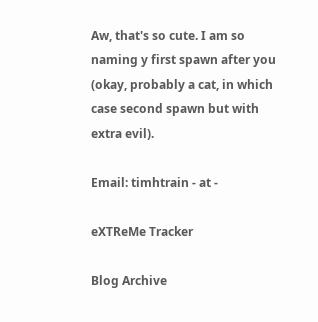Aw, that's so cute. I am so naming y first spawn after you (okay, probably a cat, in which case second spawn but with extra evil).

Email: timhtrain - at -

eXTReMe Tracker

Blog Archive